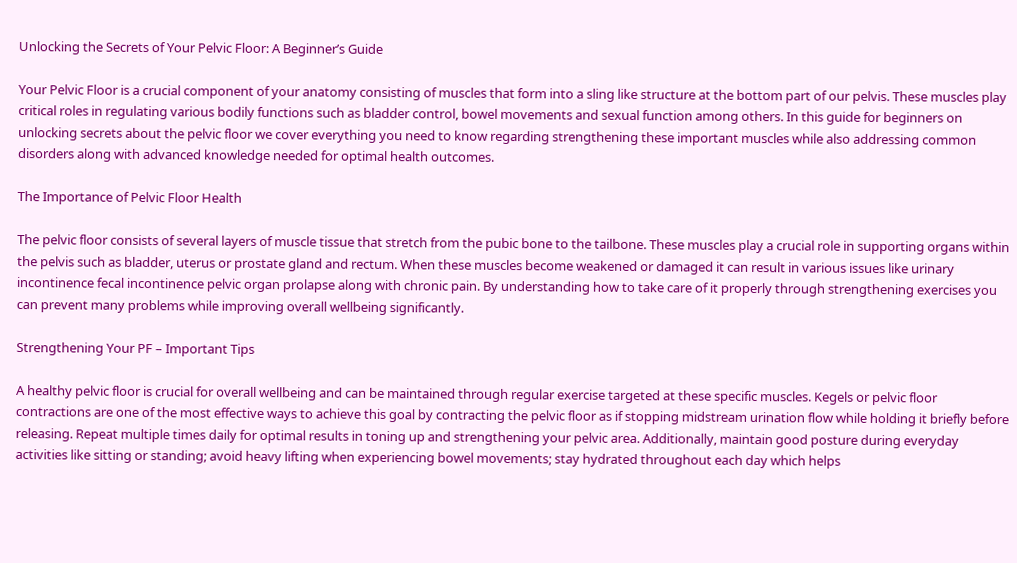Unlocking the Secrets of Your Pelvic Floor: A Beginner’s Guide

Your Pelvic Floor is a crucial component of your anatomy consisting of muscles that form into a sling like structure at the bottom part of our pelvis. These muscles play critical roles in regulating various bodily functions such as bladder control, bowel movements and sexual function among others. In this guide for beginners on unlocking secrets about the pelvic floor we cover everything you need to know regarding strengthening these important muscles while also addressing common disorders along with advanced knowledge needed for optimal health outcomes.

The Importance of Pelvic Floor Health

The pelvic floor consists of several layers of muscle tissue that stretch from the pubic bone to the tailbone. These muscles play a crucial role in supporting organs within the pelvis such as bladder, uterus or prostate gland and rectum. When these muscles become weakened or damaged it can result in various issues like urinary incontinence fecal incontinence pelvic organ prolapse along with chronic pain. By understanding how to take care of it properly through strengthening exercises you can prevent many problems while improving overall wellbeing significantly.

Strengthening Your PF – Important Tips

A healthy pelvic floor is crucial for overall wellbeing and can be maintained through regular exercise targeted at these specific muscles. Kegels or pelvic floor contractions are one of the most effective ways to achieve this goal by contracting the pelvic floor as if stopping midstream urination flow while holding it briefly before releasing. Repeat multiple times daily for optimal results in toning up and strengthening your pelvic area. Additionally, maintain good posture during everyday activities like sitting or standing; avoid heavy lifting when experiencing bowel movements; stay hydrated throughout each day which helps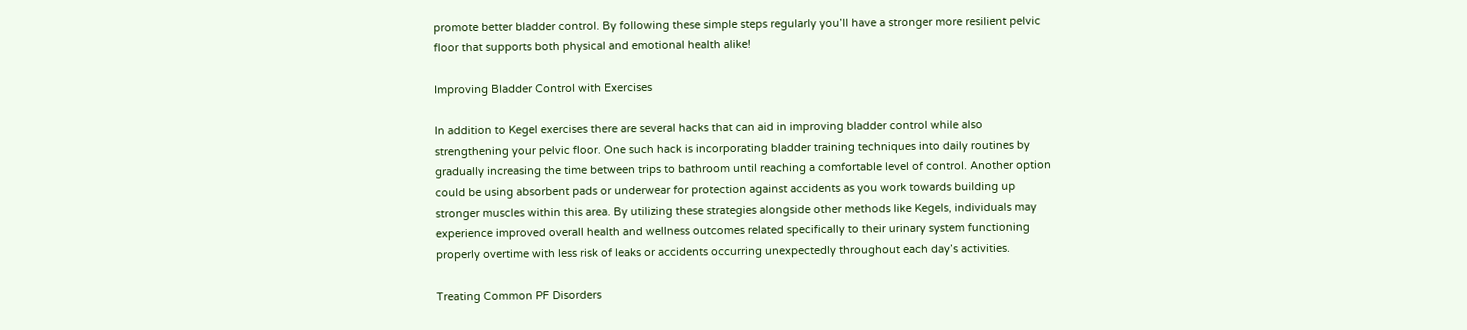promote better bladder control. By following these simple steps regularly you’ll have a stronger more resilient pelvic floor that supports both physical and emotional health alike!

Improving Bladder Control with Exercises

In addition to Kegel exercises there are several hacks that can aid in improving bladder control while also strengthening your pelvic floor. One such hack is incorporating bladder training techniques into daily routines by gradually increasing the time between trips to bathroom until reaching a comfortable level of control. Another option could be using absorbent pads or underwear for protection against accidents as you work towards building up stronger muscles within this area. By utilizing these strategies alongside other methods like Kegels, individuals may experience improved overall health and wellness outcomes related specifically to their urinary system functioning properly overtime with less risk of leaks or accidents occurring unexpectedly throughout each day’s activities.

Treating Common PF Disorders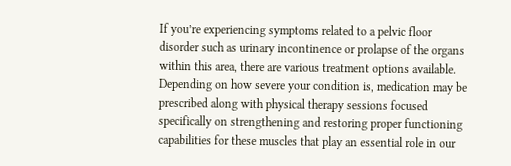If you’re experiencing symptoms related to a pelvic floor disorder such as urinary incontinence or prolapse of the organs within this area, there are various treatment options available. Depending on how severe your condition is, medication may be prescribed along with physical therapy sessions focused specifically on strengthening and restoring proper functioning capabilities for these muscles that play an essential role in our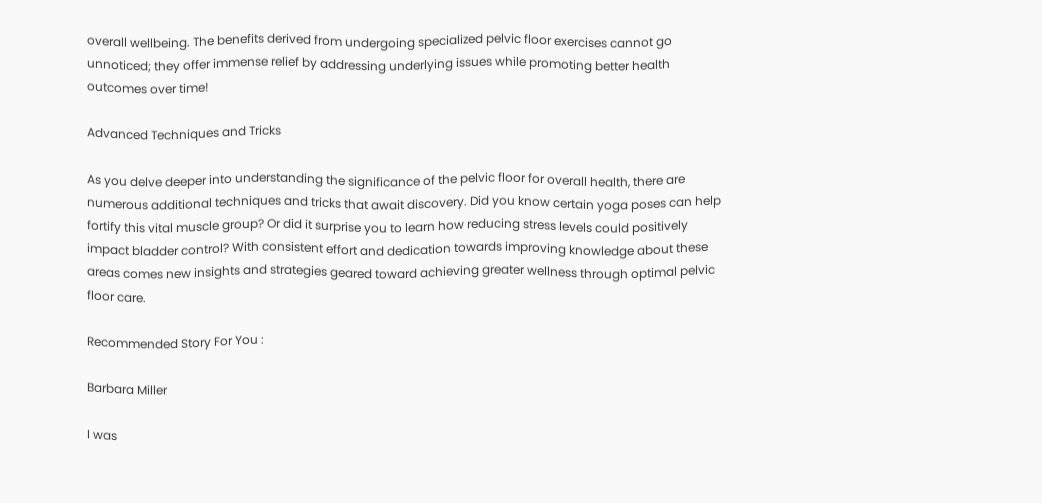overall wellbeing. The benefits derived from undergoing specialized pelvic floor exercises cannot go unnoticed; they offer immense relief by addressing underlying issues while promoting better health outcomes over time!

Advanced Techniques and Tricks

As you delve deeper into understanding the significance of the pelvic floor for overall health, there are numerous additional techniques and tricks that await discovery. Did you know certain yoga poses can help fortify this vital muscle group? Or did it surprise you to learn how reducing stress levels could positively impact bladder control? With consistent effort and dedication towards improving knowledge about these areas comes new insights and strategies geared toward achieving greater wellness through optimal pelvic floor care.

Recommended Story For You :

Barbara Miller

I was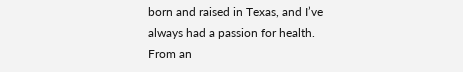born and raised in Texas, and I’ve always had a passion for health. From an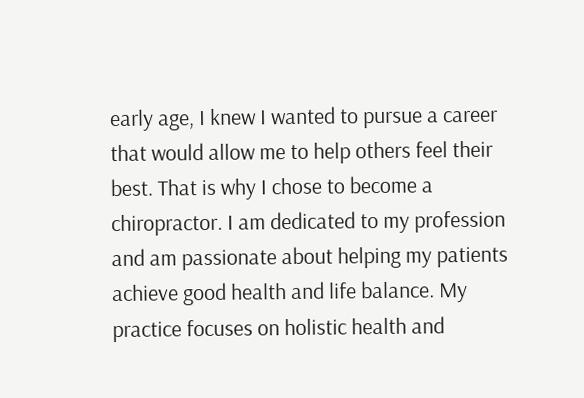early age, I knew I wanted to pursue a career that would allow me to help others feel their best. That is why I chose to become a chiropractor. I am dedicated to my profession and am passionate about helping my patients achieve good health and life balance. My practice focuses on holistic health and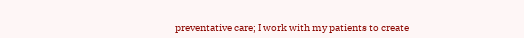preventative care; I work with my patients to create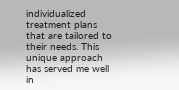individualized treatment plans that are tailored to their needs. This unique approach has served me well in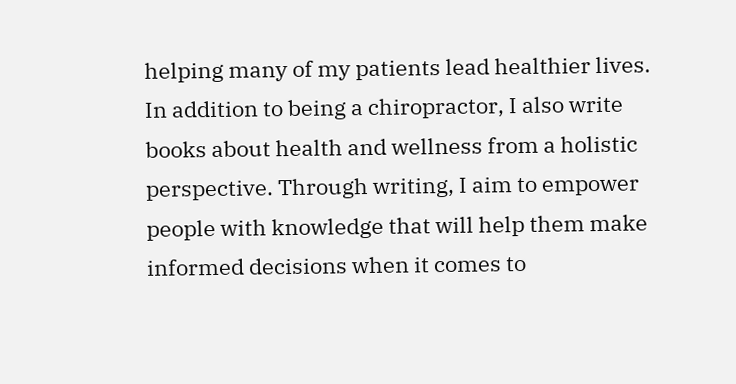helping many of my patients lead healthier lives. In addition to being a chiropractor, I also write books about health and wellness from a holistic perspective. Through writing, I aim to empower people with knowledge that will help them make informed decisions when it comes to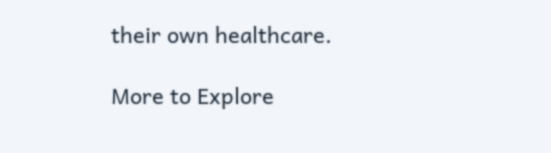their own healthcare.

More to Explore